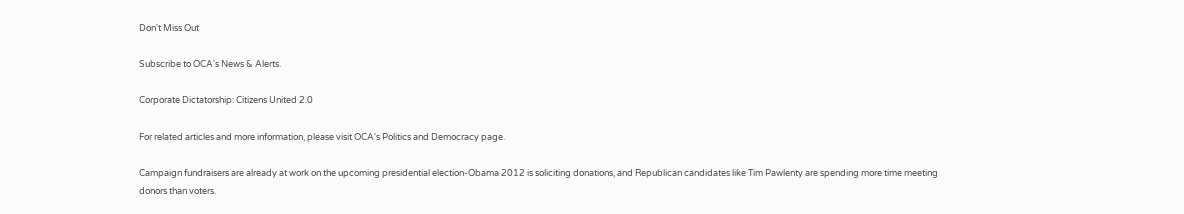Don't Miss Out

Subscribe to OCA's News & Alerts.

Corporate Dictatorship: Citizens United 2.0

For related articles and more information, please visit OCA's Politics and Democracy page.

Campaign fundraisers are already at work on the upcoming presidential election-Obama 2012 is soliciting donations, and Republican candidates like Tim Pawlenty are spending more time meeting donors than voters.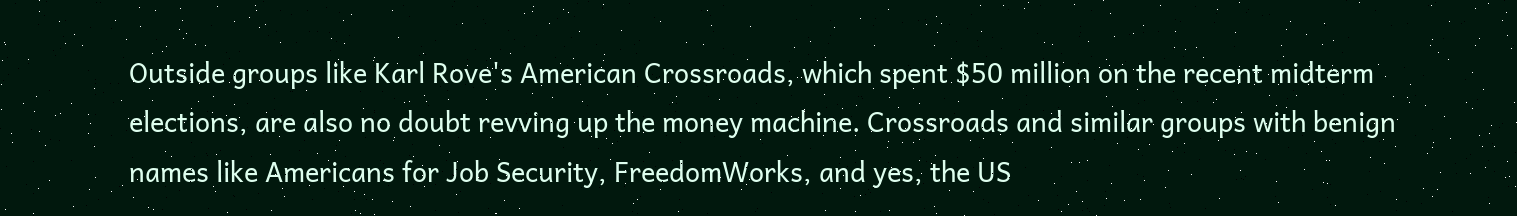Outside groups like Karl Rove's American Crossroads, which spent $50 million on the recent midterm elections, are also no doubt revving up the money machine. Crossroads and similar groups with benign names like Americans for Job Security, FreedomWorks, and yes, the US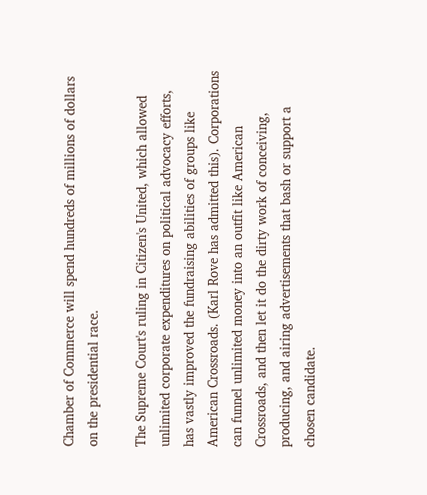Chamber of Commerce will spend hundreds of millions of dollars on the presidential race.

The Supreme Court's ruling in Citizen's United, which allowed unlimited corporate expenditures on political advocacy efforts, has vastly improved the fundraising abilities of groups like American Crossroads. (Karl Rove has admitted this). Corporations can funnel unlimited money into an outfit like American Crossroads, and then let it do the dirty work of conceiving, producing, and airing advertisements that bash or support a chosen candidate.